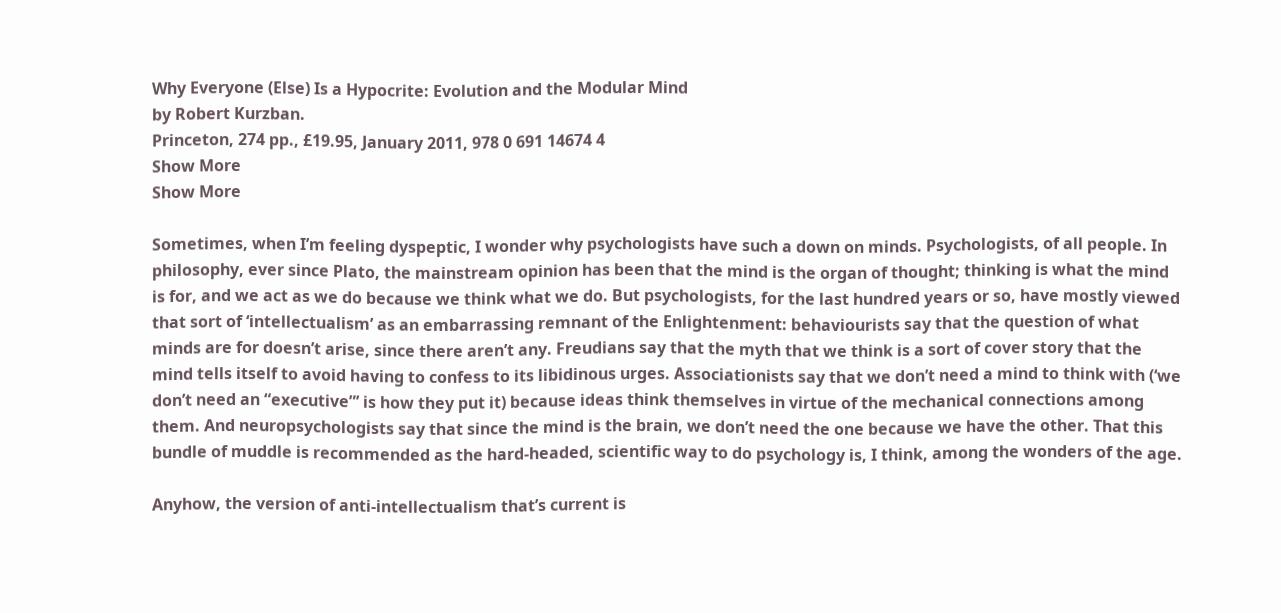Why Everyone (Else) Is a Hypocrite: Evolution and the Modular Mind
by Robert Kurzban.
Princeton, 274 pp., £19.95, January 2011, 978 0 691 14674 4
Show More
Show More

Sometimes, when I’m feeling dyspeptic, I wonder why psychologists have such a down on minds. Psychologists, of all people. In philosophy, ever since Plato, the mainstream opinion has been that the mind is the organ of thought; thinking is what the mind is for, and we act as we do because we think what we do. But psychologists, for the last hundred years or so, have mostly viewed that sort of ‘intellectualism’ as an embarrassing remnant of the Enlightenment: behaviourists say that the question of what minds are for doesn’t arise, since there aren’t any. Freudians say that the myth that we think is a sort of cover story that the mind tells itself to avoid having to confess to its libidinous urges. Associationists say that we don’t need a mind to think with (‘we don’t need an “executive”’ is how they put it) because ideas think themselves in virtue of the mechanical connections among them. And neuropsychologists say that since the mind is the brain, we don’t need the one because we have the other. That this bundle of muddle is recommended as the hard-headed, scientific way to do psychology is, I think, among the wonders of the age.

Anyhow, the version of anti-intellectualism that’s current is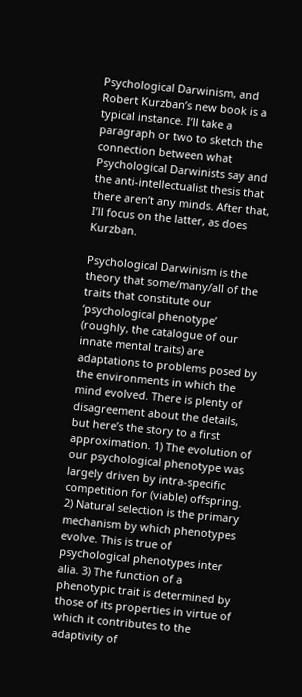Psychological Darwinism, and Robert Kurzban’s new book is a typical instance. I’ll take a paragraph or two to sketch the connection between what Psychological Darwinists say and the anti-intellectualist thesis that there aren’t any minds. After that, I’ll focus on the latter, as does Kurzban.

Psychological Darwinism is the theory that some/many/all of the traits that constitute our ‘psychological phenotype’ (roughly, the catalogue of our innate mental traits) are adaptations to problems posed by the environments in which the mind evolved. There is plenty of disagreement about the details, but here’s the story to a first approximation. 1) The evolution of our psychological phenotype was largely driven by intra-specific competition for (viable) offspring. 2) Natural selection is the primary mechanism by which phenotypes evolve. This is true of psychological phenotypes inter alia. 3) The function of a phenotypic trait is determined by those of its properties in virtue of which it contributes to the adaptivity of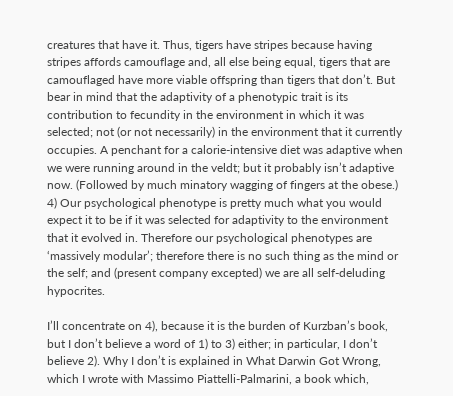creatures that have it. Thus, tigers have stripes because having stripes affords camouflage and, all else being equal, tigers that are camouflaged have more viable offspring than tigers that don’t. But bear in mind that the adaptivity of a phenotypic trait is its contribution to fecundity in the environment in which it was selected; not (or not necessarily) in the environment that it currently occupies. A penchant for a calorie-intensive diet was adaptive when we were running around in the veldt; but it probably isn’t adaptive now. (Followed by much minatory wagging of fingers at the obese.) 4) Our psychological phenotype is pretty much what you would expect it to be if it was selected for adaptivity to the environment that it evolved in. Therefore our psychological phenotypes are ‘massively modular’; therefore there is no such thing as the mind or the self; and (present company excepted) we are all self-deluding hypocrites.

I’ll concentrate on 4), because it is the burden of Kurzban’s book, but I don’t believe a word of 1) to 3) either; in particular, I don’t believe 2). Why I don’t is explained in What Darwin Got Wrong, which I wrote with Massimo Piattelli-Palmarini, a book which,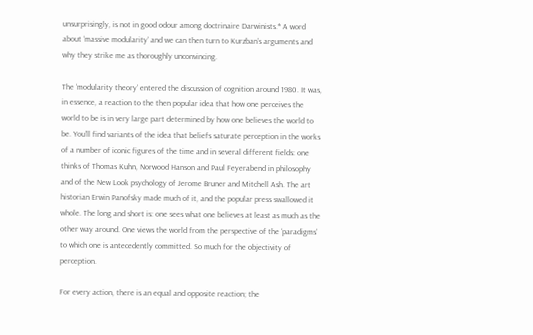unsurprisingly, is not in good odour among doctrinaire Darwinists.* A word about ‘massive modularity’ and we can then turn to Kurzban’s arguments and why they strike me as thoroughly unconvincing.

The ‘modularity theory’ entered the discussion of cognition around 1980. It was, in essence, a reaction to the then popular idea that how one perceives the world to be is in very large part determined by how one believes the world to be. You’ll find variants of the idea that beliefs saturate perception in the works of a number of iconic figures of the time and in several different fields: one thinks of Thomas Kuhn, Norwood Hanson and Paul Feyerabend in philosophy and of the New Look psychology of Jerome Bruner and Mitchell Ash. The art historian Erwin Panofsky made much of it, and the popular press swallowed it whole. The long and short is: one sees what one believes at least as much as the other way around. One views the world from the perspective of the ‘paradigms’ to which one is antecedently committed. So much for the objectivity of perception.

For every action, there is an equal and opposite reaction; the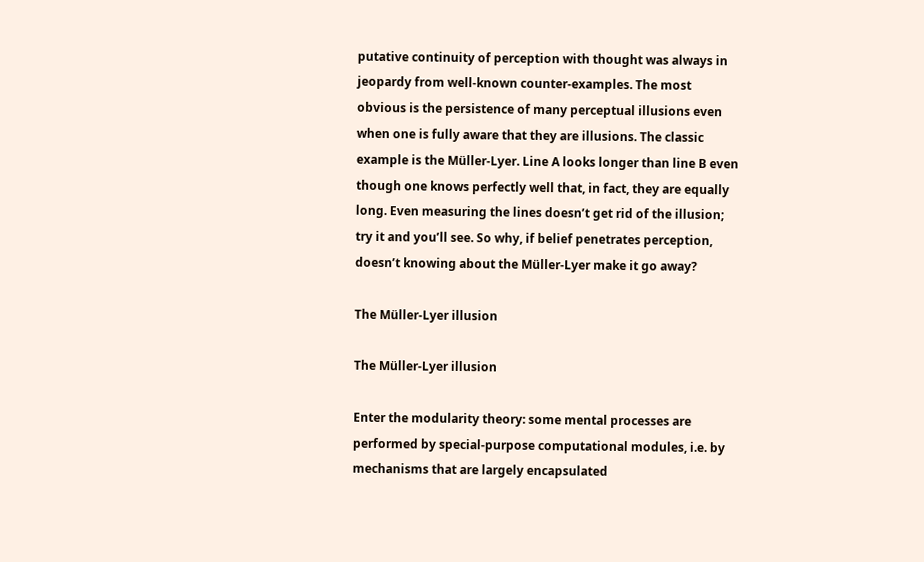putative continuity of perception with thought was always in jeopardy from well-known counter-examples. The most obvious is the persistence of many perceptual illusions even when one is fully aware that they are illusions. The classic example is the Müller-Lyer. Line A looks longer than line B even though one knows perfectly well that, in fact, they are equally long. Even measuring the lines doesn’t get rid of the illusion; try it and you’ll see. So why, if belief penetrates perception, doesn’t knowing about the Müller-Lyer make it go away?

The Müller-Lyer illusion

The Müller-Lyer illusion

Enter the modularity theory: some mental processes are performed by special-purpose computational modules, i.e. by mechanisms that are largely encapsulated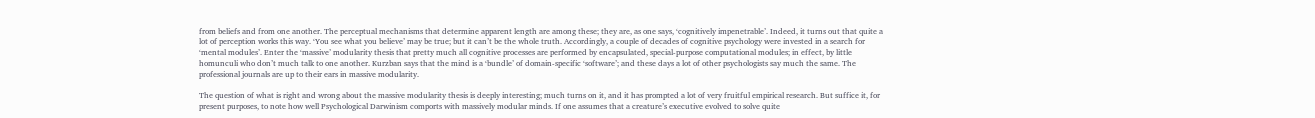from beliefs and from one another. The perceptual mechanisms that determine apparent length are among these; they are, as one says, ‘cognitively impenetrable’. Indeed, it turns out that quite a lot of perception works this way. ‘You see what you believe’ may be true; but it can’t be the whole truth. Accordingly, a couple of decades of cognitive psychology were invested in a search for ‘mental modules’. Enter the ‘massive’ modularity thesis that pretty much all cognitive processes are performed by encapsulated, special-purpose computational modules; in effect, by little homunculi who don’t much talk to one another. Kurzban says that the mind is a ‘bundle’ of domain-specific ‘software’; and these days a lot of other psychologists say much the same. The professional journals are up to their ears in massive modularity.

The question of what is right and wrong about the massive modularity thesis is deeply interesting; much turns on it, and it has prompted a lot of very fruitful empirical research. But suffice it, for present purposes, to note how well Psychological Darwinism comports with massively modular minds. If one assumes that a creature’s executive evolved to solve quite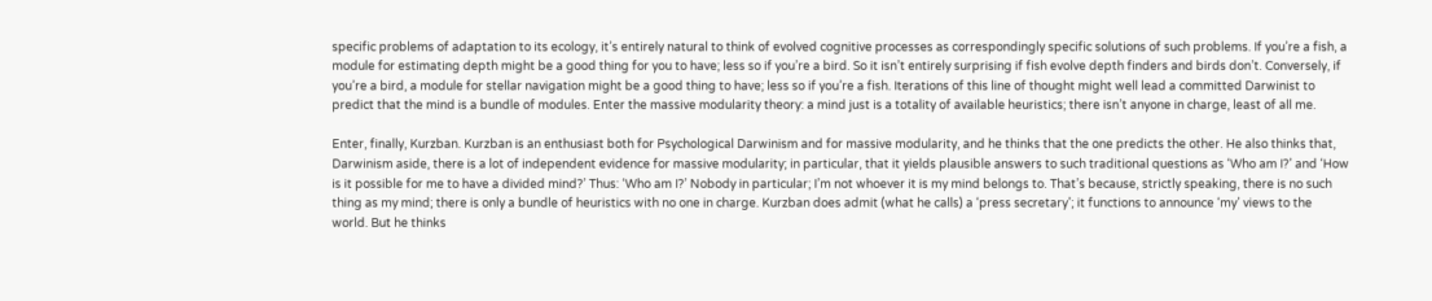specific problems of adaptation to its ecology, it’s entirely natural to think of evolved cognitive processes as correspondingly specific solutions of such problems. If you’re a fish, a module for estimating depth might be a good thing for you to have; less so if you’re a bird. So it isn’t entirely surprising if fish evolve depth finders and birds don’t. Conversely, if you’re a bird, a module for stellar navigation might be a good thing to have; less so if you’re a fish. Iterations of this line of thought might well lead a committed Darwinist to predict that the mind is a bundle of modules. Enter the massive modularity theory: a mind just is a totality of available heuristics; there isn’t anyone in charge, least of all me.

Enter, finally, Kurzban. Kurzban is an enthusiast both for Psychological Darwinism and for massive modularity, and he thinks that the one predicts the other. He also thinks that, Darwinism aside, there is a lot of independent evidence for massive modularity; in particular, that it yields plausible answers to such traditional questions as ‘Who am I?’ and ‘How is it possible for me to have a divided mind?’ Thus: ‘Who am I?’ Nobody in particular; I’m not whoever it is my mind belongs to. That’s because, strictly speaking, there is no such thing as my mind; there is only a bundle of heuristics with no one in charge. Kurzban does admit (what he calls) a ‘press secretary’; it functions to announce ‘my’ views to the world. But he thinks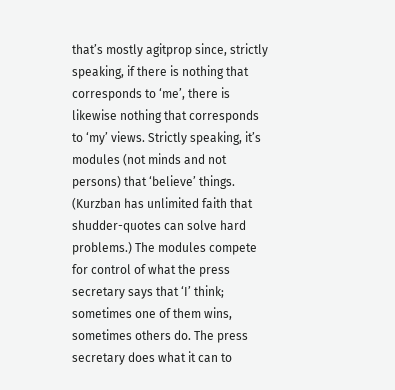that’s mostly agitprop since, strictly speaking, if there is nothing that corresponds to ‘me’, there is likewise nothing that corresponds to ‘my’ views. Strictly speaking, it’s modules (not minds and not persons) that ‘believe’ things. (Kurzban has unlimited faith that shudder-quotes can solve hard problems.) The modules compete for control of what the press secretary says that ‘I’ think; sometimes one of them wins, sometimes others do. The press secretary does what it can to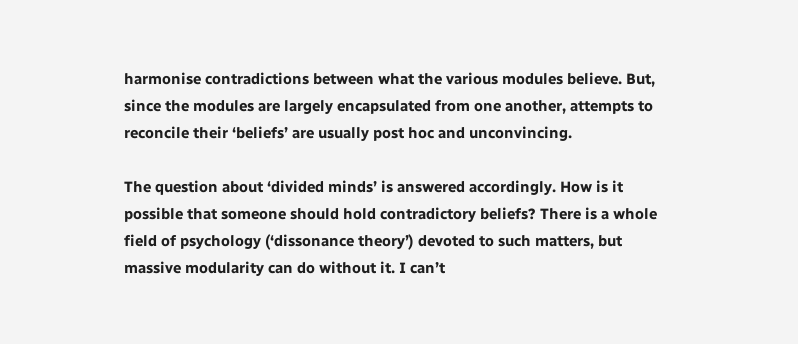harmonise contradictions between what the various modules believe. But, since the modules are largely encapsulated from one another, attempts to reconcile their ‘beliefs’ are usually post hoc and unconvincing.

The question about ‘divided minds’ is answered accordingly. How is it possible that someone should hold contradictory beliefs? There is a whole field of psychology (‘dissonance theory’) devoted to such matters, but massive modularity can do without it. I can’t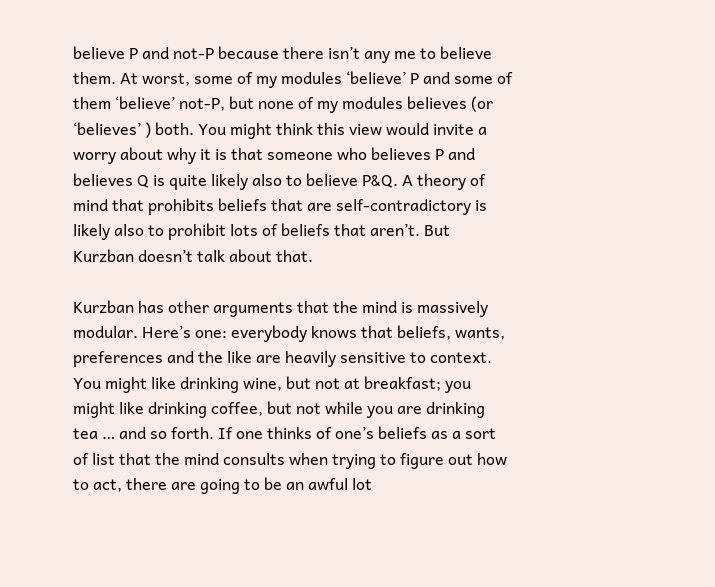believe P and not-P because there isn’t any me to believe them. At worst, some of my modules ‘believe’ P and some of them ‘believe’ not-P, but none of my modules believes (or ‘believes’ ) both. You might think this view would invite a worry about why it is that someone who believes P and believes Q is quite likely also to believe P&Q. A theory of mind that prohibits beliefs that are self-contradictory is likely also to prohibit lots of beliefs that aren’t. But Kurzban doesn’t talk about that.

Kurzban has other arguments that the mind is massively modular. Here’s one: everybody knows that beliefs, wants, preferences and the like are heavily sensitive to context. You might like drinking wine, but not at breakfast; you might like drinking coffee, but not while you are drinking tea … and so forth. If one thinks of one’s beliefs as a sort of list that the mind consults when trying to figure out how to act, there are going to be an awful lot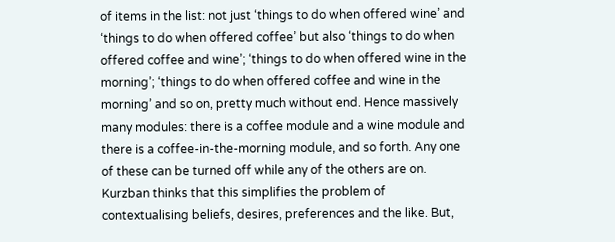of items in the list: not just ‘things to do when offered wine’ and ‘things to do when offered coffee’ but also ‘things to do when offered coffee and wine’; ‘things to do when offered wine in the morning’; ‘things to do when offered coffee and wine in the morning’ and so on, pretty much without end. Hence massively many modules: there is a coffee module and a wine module and there is a coffee-in-the-morning module, and so forth. Any one of these can be turned off while any of the others are on. Kurzban thinks that this simplifies the problem of contextualising beliefs, desires, preferences and the like. But,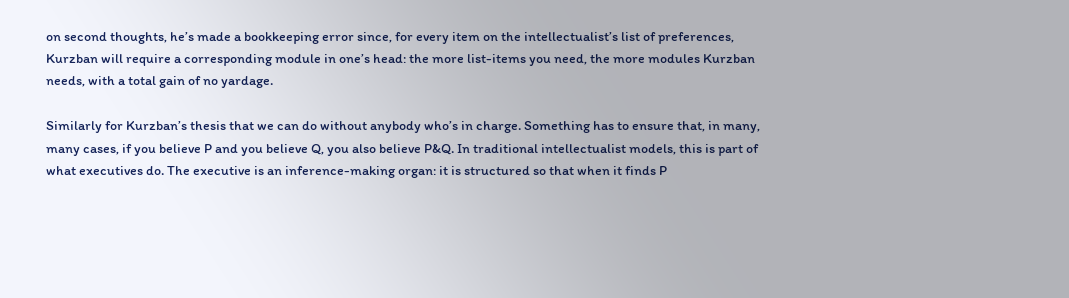on second thoughts, he’s made a bookkeeping error since, for every item on the intellectualist’s list of preferences, Kurzban will require a corresponding module in one’s head: the more list-items you need, the more modules Kurzban needs, with a total gain of no yardage.

Similarly for Kurzban’s thesis that we can do without anybody who’s in charge. Something has to ensure that, in many, many cases, if you believe P and you believe Q, you also believe P&Q. In traditional intellectualist models, this is part of what executives do. The executive is an inference-making organ: it is structured so that when it finds P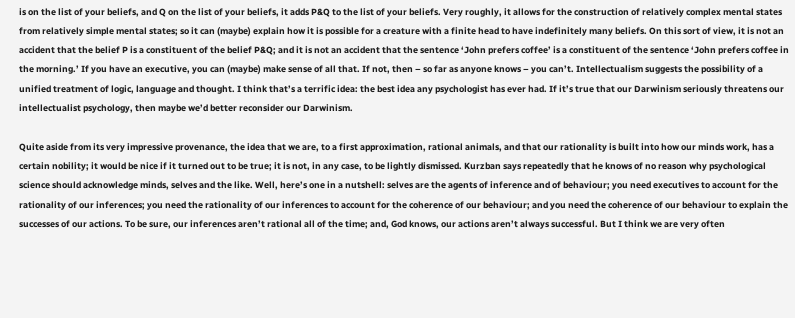is on the list of your beliefs, and Q on the list of your beliefs, it adds P&Q to the list of your beliefs. Very roughly, it allows for the construction of relatively complex mental states from relatively simple mental states; so it can (maybe) explain how it is possible for a creature with a finite head to have indefinitely many beliefs. On this sort of view, it is not an accident that the belief P is a constituent of the belief P&Q; and it is not an accident that the sentence ‘John prefers coffee’ is a constituent of the sentence ‘John prefers coffee in the morning.’ If you have an executive, you can (maybe) make sense of all that. If not, then – so far as anyone knows – you can’t. Intellectualism suggests the possibility of a unified treatment of logic, language and thought. I think that’s a terrific idea: the best idea any psychologist has ever had. If it’s true that our Darwinism seriously threatens our intellectualist psychology, then maybe we’d better reconsider our Darwinism.

Quite aside from its very impressive provenance, the idea that we are, to a first approximation, rational animals, and that our rationality is built into how our minds work, has a certain nobility; it would be nice if it turned out to be true; it is not, in any case, to be lightly dismissed. Kurzban says repeatedly that he knows of no reason why psychological science should acknowledge minds, selves and the like. Well, here’s one in a nutshell: selves are the agents of inference and of behaviour; you need executives to account for the rationality of our inferences; you need the rationality of our inferences to account for the coherence of our behaviour; and you need the coherence of our behaviour to explain the successes of our actions. To be sure, our inferences aren’t rational all of the time; and, God knows, our actions aren’t always successful. But I think we are very often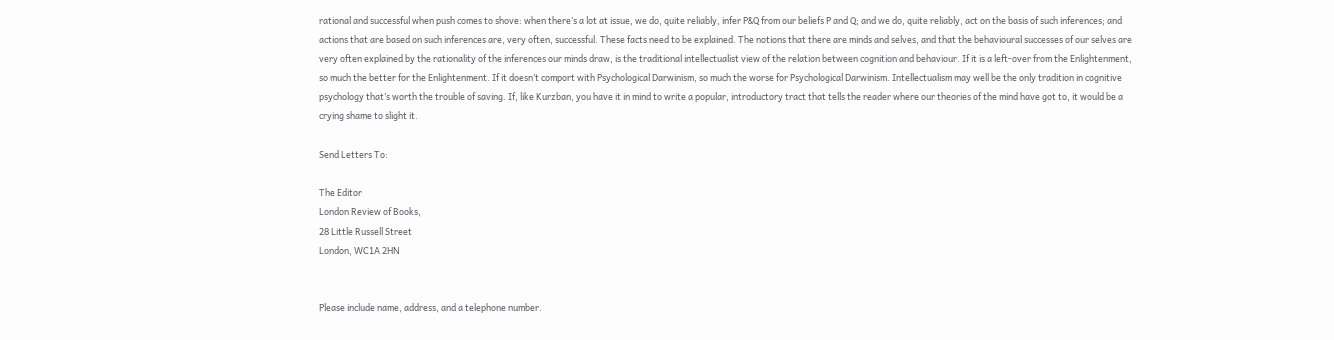rational and successful when push comes to shove: when there’s a lot at issue, we do, quite reliably, infer P&Q from our beliefs P and Q; and we do, quite reliably, act on the basis of such inferences; and actions that are based on such inferences are, very often, successful. These facts need to be explained. The notions that there are minds and selves, and that the behavioural successes of our selves are very often explained by the rationality of the inferences our minds draw, is the traditional intellectualist view of the relation between cognition and behaviour. If it is a left-over from the Enlightenment, so much the better for the Enlightenment. If it doesn’t comport with Psychological Darwinism, so much the worse for Psychological Darwinism. Intellectualism may well be the only tradition in cognitive psychology that’s worth the trouble of saving. If, like Kurzban, you have it in mind to write a popular, introductory tract that tells the reader where our theories of the mind have got to, it would be a crying shame to slight it.

Send Letters To:

The Editor
London Review of Books,
28 Little Russell Street
London, WC1A 2HN


Please include name, address, and a telephone number.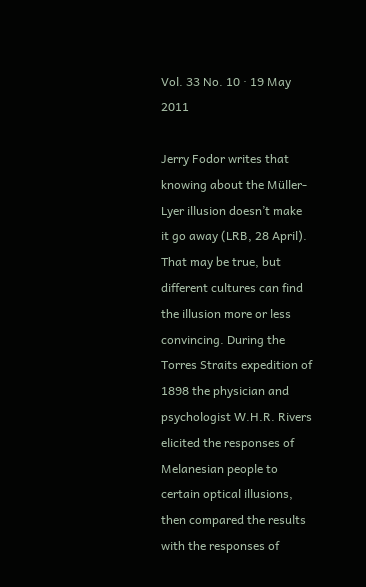Vol. 33 No. 10 · 19 May 2011

Jerry Fodor writes that knowing about the Müller-Lyer illusion doesn’t make it go away (LRB, 28 April). That may be true, but different cultures can find the illusion more or less convincing. During the Torres Straits expedition of 1898 the physician and psychologist W.H.R. Rivers elicited the responses of Melanesian people to certain optical illusions, then compared the results with the responses of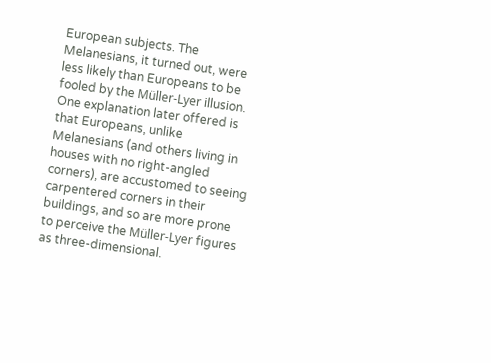European subjects. The Melanesians, it turned out, were less likely than Europeans to be fooled by the Müller-Lyer illusion. One explanation later offered is that Europeans, unlike Melanesians (and others living in houses with no right-angled corners), are accustomed to seeing carpentered corners in their buildings, and so are more prone to perceive the Müller-Lyer figures as three-dimensional.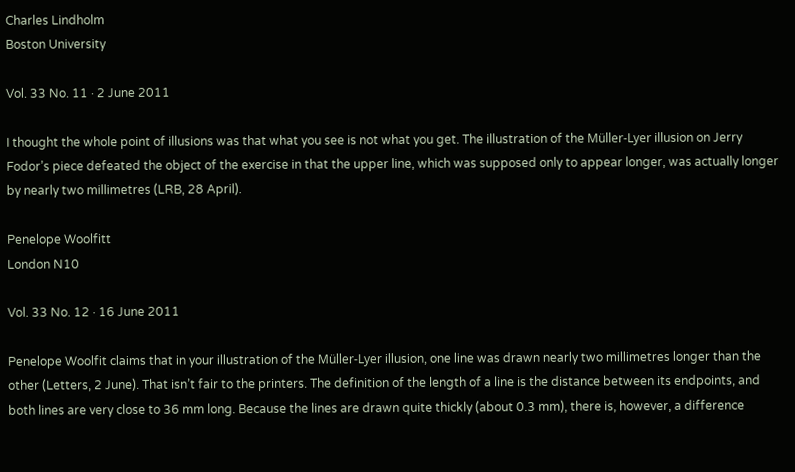Charles Lindholm
Boston University

Vol. 33 No. 11 · 2 June 2011

I thought the whole point of illusions was that what you see is not what you get. The illustration of the Müller-Lyer illusion on Jerry Fodor’s piece defeated the object of the exercise in that the upper line, which was supposed only to appear longer, was actually longer by nearly two millimetres (LRB, 28 April).

Penelope Woolfitt
London N10

Vol. 33 No. 12 · 16 June 2011

Penelope Woolfit claims that in your illustration of the Müller-Lyer illusion, one line was drawn nearly two millimetres longer than the other (Letters, 2 June). That isn’t fair to the printers. The definition of the length of a line is the distance between its endpoints, and both lines are very close to 36 mm long. Because the lines are drawn quite thickly (about 0.3 mm), there is, however, a difference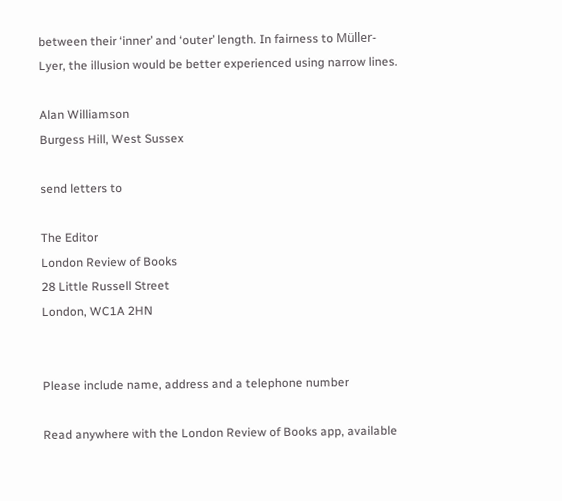between their ‘inner’ and ‘outer’ length. In fairness to Müller-Lyer, the illusion would be better experienced using narrow lines.

Alan Williamson
Burgess Hill, West Sussex

send letters to

The Editor
London Review of Books
28 Little Russell Street
London, WC1A 2HN


Please include name, address and a telephone number

Read anywhere with the London Review of Books app, available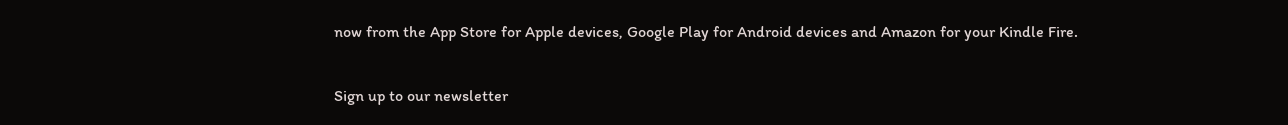now from the App Store for Apple devices, Google Play for Android devices and Amazon for your Kindle Fire.

Sign up to our newsletter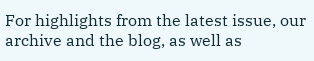For highlights from the latest issue, our archive and the blog, as well as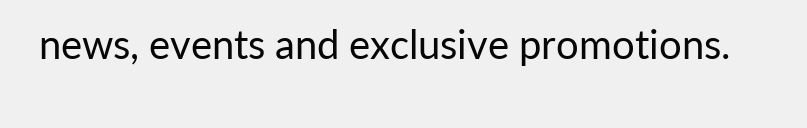news, events and exclusive promotions.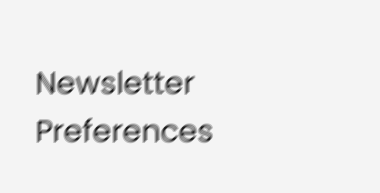Newsletter Preferences